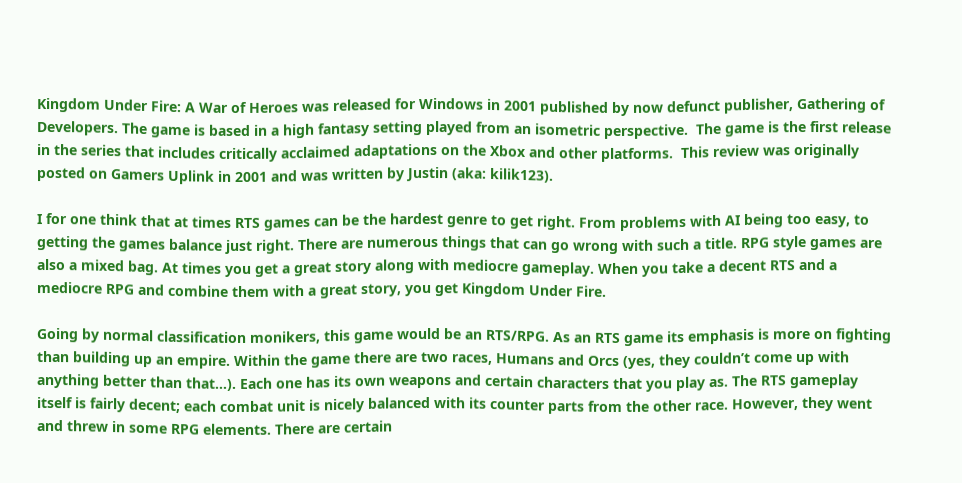Kingdom Under Fire: A War of Heroes was released for Windows in 2001 published by now defunct publisher, Gathering of Developers. The game is based in a high fantasy setting played from an isometric perspective.  The game is the first release in the series that includes critically acclaimed adaptations on the Xbox and other platforms.  This review was originally posted on Gamers Uplink in 2001 and was written by Justin (aka: kilik123).

I for one think that at times RTS games can be the hardest genre to get right. From problems with AI being too easy, to getting the games balance just right. There are numerous things that can go wrong with such a title. RPG style games are also a mixed bag. At times you get a great story along with mediocre gameplay. When you take a decent RTS and a mediocre RPG and combine them with a great story, you get Kingdom Under Fire.

Going by normal classification monikers, this game would be an RTS/RPG. As an RTS game its emphasis is more on fighting than building up an empire. Within the game there are two races, Humans and Orcs (yes, they couldn’t come up with anything better than that…). Each one has its own weapons and certain characters that you play as. The RTS gameplay itself is fairly decent; each combat unit is nicely balanced with its counter parts from the other race. However, they went and threw in some RPG elements. There are certain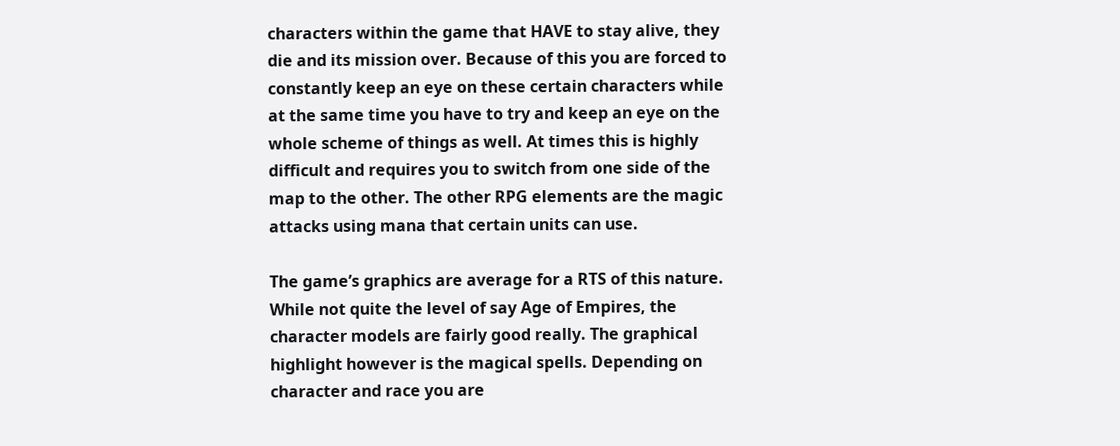characters within the game that HAVE to stay alive, they die and its mission over. Because of this you are forced to constantly keep an eye on these certain characters while at the same time you have to try and keep an eye on the whole scheme of things as well. At times this is highly difficult and requires you to switch from one side of the map to the other. The other RPG elements are the magic attacks using mana that certain units can use.

The game’s graphics are average for a RTS of this nature. While not quite the level of say Age of Empires, the character models are fairly good really. The graphical highlight however is the magical spells. Depending on character and race you are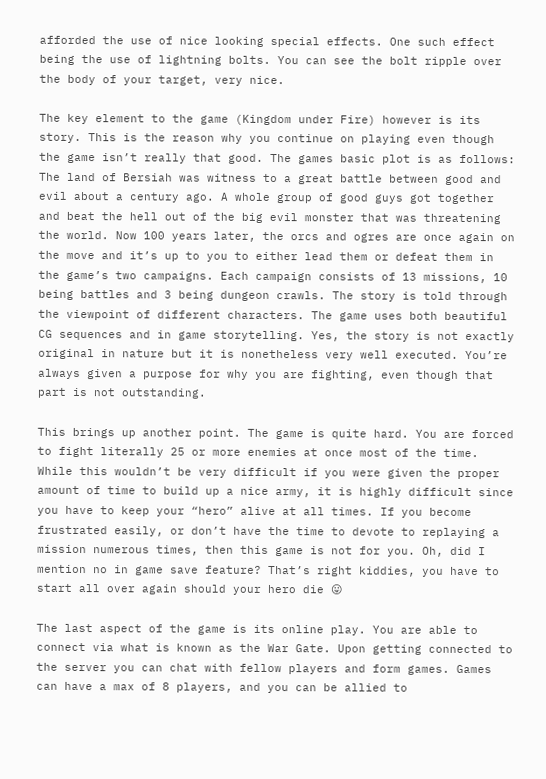afforded the use of nice looking special effects. One such effect being the use of lightning bolts. You can see the bolt ripple over the body of your target, very nice.

The key element to the game (Kingdom under Fire) however is its story. This is the reason why you continue on playing even though the game isn’t really that good. The games basic plot is as follows: The land of Bersiah was witness to a great battle between good and evil about a century ago. A whole group of good guys got together and beat the hell out of the big evil monster that was threatening the world. Now 100 years later, the orcs and ogres are once again on the move and it’s up to you to either lead them or defeat them in the game’s two campaigns. Each campaign consists of 13 missions, 10 being battles and 3 being dungeon crawls. The story is told through the viewpoint of different characters. The game uses both beautiful CG sequences and in game storytelling. Yes, the story is not exactly original in nature but it is nonetheless very well executed. You’re always given a purpose for why you are fighting, even though that part is not outstanding.

This brings up another point. The game is quite hard. You are forced to fight literally 25 or more enemies at once most of the time. While this wouldn’t be very difficult if you were given the proper amount of time to build up a nice army, it is highly difficult since you have to keep your “hero” alive at all times. If you become frustrated easily, or don’t have the time to devote to replaying a mission numerous times, then this game is not for you. Oh, did I mention no in game save feature? That’s right kiddies, you have to start all over again should your hero die 😛

The last aspect of the game is its online play. You are able to connect via what is known as the War Gate. Upon getting connected to the server you can chat with fellow players and form games. Games can have a max of 8 players, and you can be allied to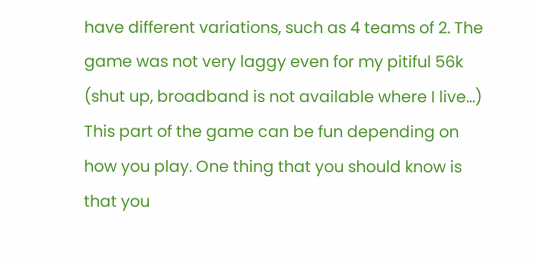have different variations, such as 4 teams of 2. The game was not very laggy even for my pitiful 56k (shut up, broadband is not available where I live…) This part of the game can be fun depending on how you play. One thing that you should know is that you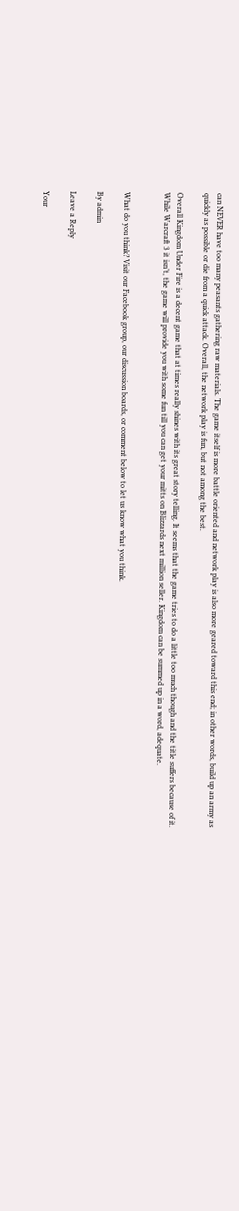can NEVER have too many peasants gathering raw materials. The game itself is more battle oriented and network play is also more geared toward this end; in other words, build up an army as quickly as possible or die from a quick attack. Overall, the network play is fun, but not among the best.

Overall Kingdom Under Fire is a decent game that at times really shines with its great story telling. It seems that the game tries to do a little too much though and the title suffers because of it. While Warcraft 3 it isn’t, the game will provide you with some fun till you can get your mitts on Blizzards next million seller. Kingdom can be summed up in a word, adequate.


What do you think? Visit our Facebook group, our discussion boards, or comment below to let us know what you think.

By admin

Leave a Reply

Your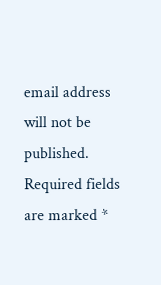email address will not be published. Required fields are marked *